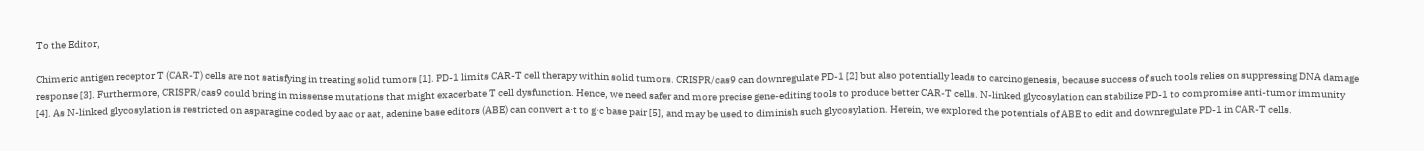To the Editor,

Chimeric antigen receptor T (CAR-T) cells are not satisfying in treating solid tumors [1]. PD-1 limits CAR-T cell therapy within solid tumors. CRISPR/cas9 can downregulate PD-1 [2] but also potentially leads to carcinogenesis, because success of such tools relies on suppressing DNA damage response [3]. Furthermore, CRISPR/cas9 could bring in missense mutations that might exacerbate T cell dysfunction. Hence, we need safer and more precise gene-editing tools to produce better CAR-T cells. N-linked glycosylation can stabilize PD-1 to compromise anti-tumor immunity [4]. As N-linked glycosylation is restricted on asparagine coded by aac or aat, adenine base editors (ABE) can convert a·t to g·c base pair [5], and may be used to diminish such glycosylation. Herein, we explored the potentials of ABE to edit and downregulate PD-1 in CAR-T cells.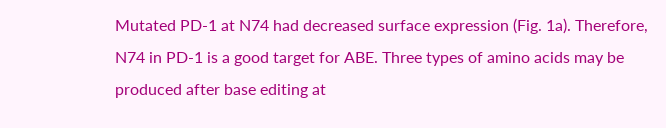Mutated PD-1 at N74 had decreased surface expression (Fig. 1a). Therefore, N74 in PD-1 is a good target for ABE. Three types of amino acids may be produced after base editing at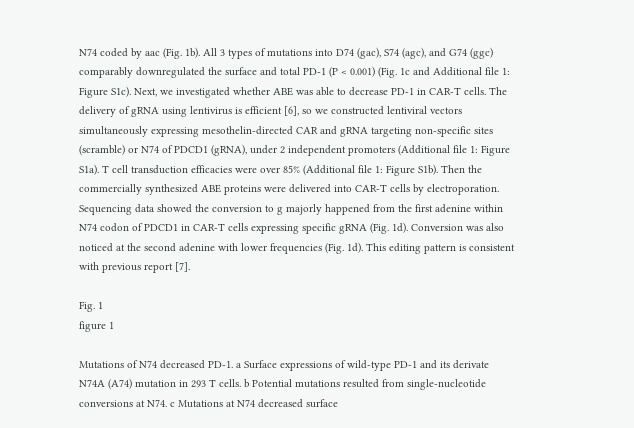N74 coded by aac (Fig. 1b). All 3 types of mutations into D74 (gac), S74 (agc), and G74 (ggc) comparably downregulated the surface and total PD-1 (P < 0.001) (Fig. 1c and Additional file 1: Figure S1c). Next, we investigated whether ABE was able to decrease PD-1 in CAR-T cells. The delivery of gRNA using lentivirus is efficient [6], so we constructed lentiviral vectors simultaneously expressing mesothelin-directed CAR and gRNA targeting non-specific sites (scramble) or N74 of PDCD1 (gRNA), under 2 independent promoters (Additional file 1: Figure S1a). T cell transduction efficacies were over 85% (Additional file 1: Figure S1b). Then the commercially synthesized ABE proteins were delivered into CAR-T cells by electroporation. Sequencing data showed the conversion to g majorly happened from the first adenine within N74 codon of PDCD1 in CAR-T cells expressing specific gRNA (Fig. 1d). Conversion was also noticed at the second adenine with lower frequencies (Fig. 1d). This editing pattern is consistent with previous report [7].

Fig. 1
figure 1

Mutations of N74 decreased PD-1. a Surface expressions of wild-type PD-1 and its derivate N74A (A74) mutation in 293 T cells. b Potential mutations resulted from single-nucleotide conversions at N74. c Mutations at N74 decreased surface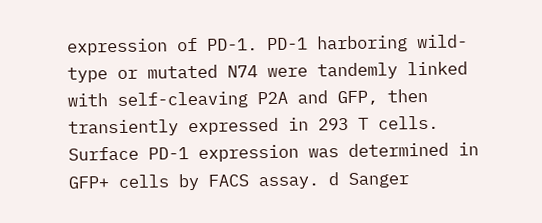expression of PD-1. PD-1 harboring wild-type or mutated N74 were tandemly linked with self-cleaving P2A and GFP, then transiently expressed in 293 T cells. Surface PD-1 expression was determined in GFP+ cells by FACS assay. d Sanger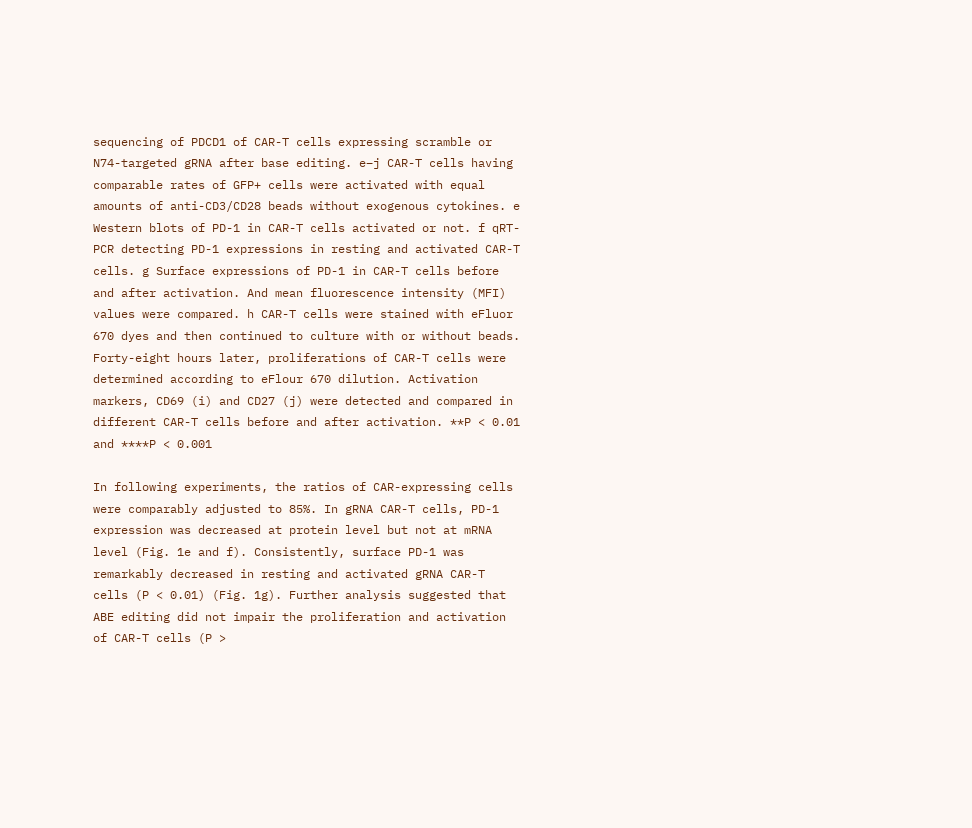sequencing of PDCD1 of CAR-T cells expressing scramble or N74-targeted gRNA after base editing. e–j CAR-T cells having comparable rates of GFP+ cells were activated with equal amounts of anti-CD3/CD28 beads without exogenous cytokines. e Western blots of PD-1 in CAR-T cells activated or not. f qRT-PCR detecting PD-1 expressions in resting and activated CAR-T cells. g Surface expressions of PD-1 in CAR-T cells before and after activation. And mean fluorescence intensity (MFI) values were compared. h CAR-T cells were stained with eFluor 670 dyes and then continued to culture with or without beads. Forty-eight hours later, proliferations of CAR-T cells were determined according to eFlour 670 dilution. Activation markers, CD69 (i) and CD27 (j) were detected and compared in different CAR-T cells before and after activation. **P < 0.01 and ****P < 0.001

In following experiments, the ratios of CAR-expressing cells were comparably adjusted to 85%. In gRNA CAR-T cells, PD-1 expression was decreased at protein level but not at mRNA level (Fig. 1e and f). Consistently, surface PD-1 was remarkably decreased in resting and activated gRNA CAR-T cells (P < 0.01) (Fig. 1g). Further analysis suggested that ABE editing did not impair the proliferation and activation of CAR-T cells (P >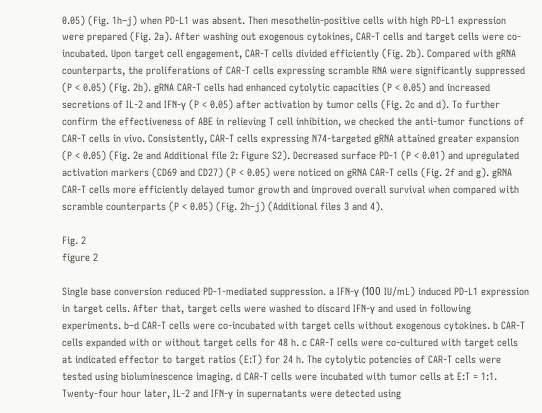0.05) (Fig. 1h–j) when PD-L1 was absent. Then mesothelin-positive cells with high PD-L1 expression were prepared (Fig. 2a). After washing out exogenous cytokines, CAR-T cells and target cells were co-incubated. Upon target cell engagement, CAR-T cells divided efficiently (Fig. 2b). Compared with gRNA counterparts, the proliferations of CAR-T cells expressing scramble RNA were significantly suppressed (P < 0.05) (Fig. 2b). gRNA CAR-T cells had enhanced cytolytic capacities (P < 0.05) and increased secretions of IL-2 and IFN-γ (P < 0.05) after activation by tumor cells (Fig. 2c and d). To further confirm the effectiveness of ABE in relieving T cell inhibition, we checked the anti-tumor functions of CAR-T cells in vivo. Consistently, CAR-T cells expressing N74-targeted gRNA attained greater expansion (P < 0.05) (Fig. 2e and Additional file 2: Figure S2). Decreased surface PD-1 (P < 0.01) and upregulated activation markers (CD69 and CD27) (P < 0.05) were noticed on gRNA CAR-T cells (Fig. 2f and g). gRNA CAR-T cells more efficiently delayed tumor growth and improved overall survival when compared with scramble counterparts (P < 0.05) (Fig. 2h–j) (Additional files 3 and 4).

Fig. 2
figure 2

Single base conversion reduced PD-1-mediated suppression. a IFN-γ (100 IU/mL) induced PD-L1 expression in target cells. After that, target cells were washed to discard IFN-γ and used in following experiments. b–d CAR-T cells were co-incubated with target cells without exogenous cytokines. b CAR-T cells expanded with or without target cells for 48 h. c CAR-T cells were co-cultured with target cells at indicated effector to target ratios (E:T) for 24 h. The cytolytic potencies of CAR-T cells were tested using bioluminescence imaging. d CAR-T cells were incubated with tumor cells at E:T = 1:1. Twenty-four hour later, IL-2 and IFN-γ in supernatants were detected using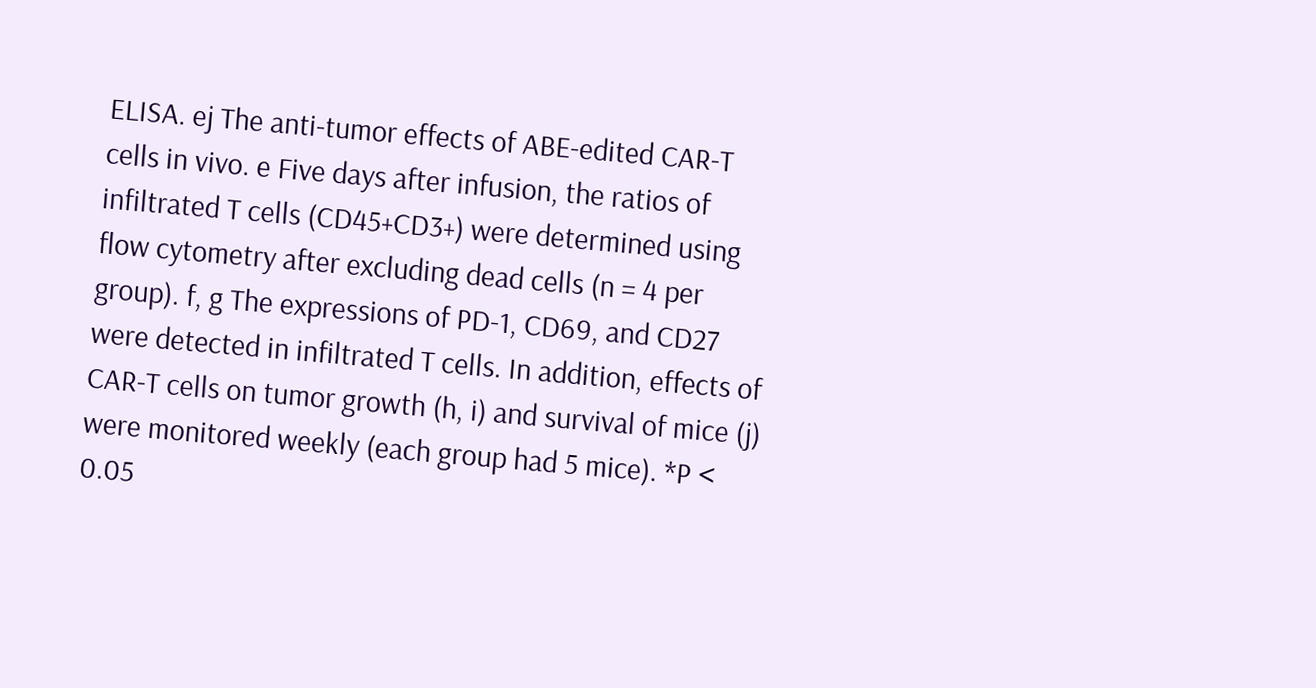ELISA. ej The anti-tumor effects of ABE-edited CAR-T cells in vivo. e Five days after infusion, the ratios of infiltrated T cells (CD45+CD3+) were determined using flow cytometry after excluding dead cells (n = 4 per group). f, g The expressions of PD-1, CD69, and CD27 were detected in infiltrated T cells. In addition, effects of CAR-T cells on tumor growth (h, i) and survival of mice (j) were monitored weekly (each group had 5 mice). *P < 0.05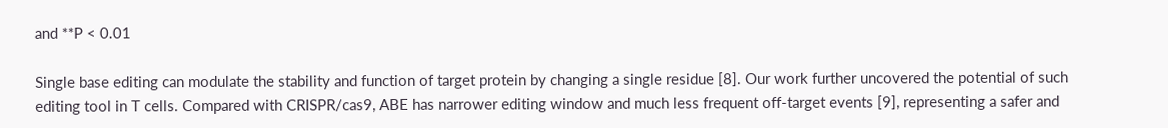and **P < 0.01

Single base editing can modulate the stability and function of target protein by changing a single residue [8]. Our work further uncovered the potential of such editing tool in T cells. Compared with CRISPR/cas9, ABE has narrower editing window and much less frequent off-target events [9], representing a safer and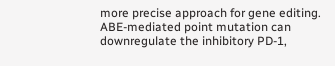more precise approach for gene editing. ABE-mediated point mutation can downregulate the inhibitory PD-1,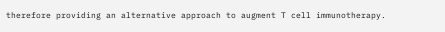therefore providing an alternative approach to augment T cell immunotherapy.